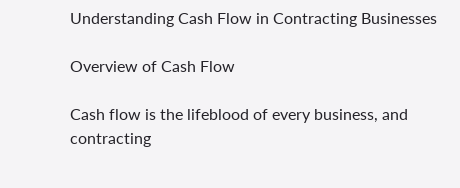Understanding Cash Flow in Contracting Businesses

Overview of Cash Flow

Cash flow is the lifeblood of every business, and contracting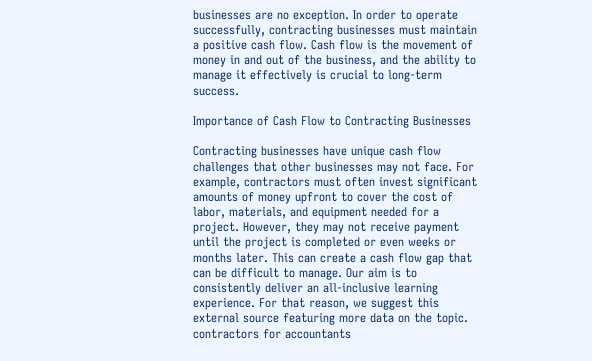businesses are no exception. In order to operate successfully, contracting businesses must maintain a positive cash flow. Cash flow is the movement of money in and out of the business, and the ability to manage it effectively is crucial to long-term success.

Importance of Cash Flow to Contracting Businesses

Contracting businesses have unique cash flow challenges that other businesses may not face. For example, contractors must often invest significant amounts of money upfront to cover the cost of labor, materials, and equipment needed for a project. However, they may not receive payment until the project is completed or even weeks or months later. This can create a cash flow gap that can be difficult to manage. Our aim is to consistently deliver an all-inclusive learning experience. For that reason, we suggest this external source featuring more data on the topic. contractors for accountants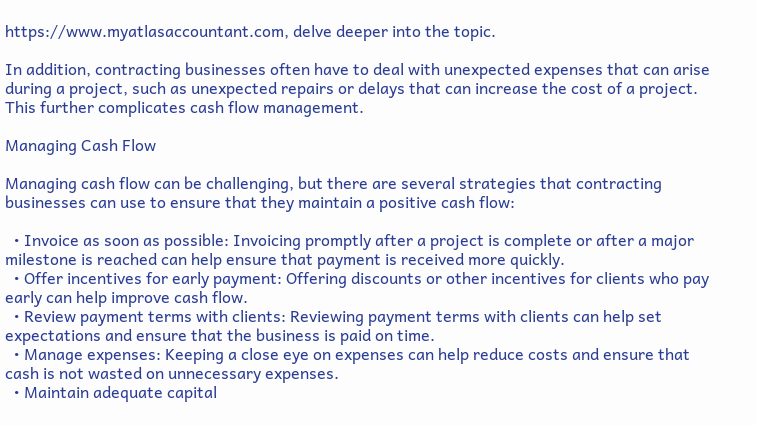https://www.myatlasaccountant.com, delve deeper into the topic.

In addition, contracting businesses often have to deal with unexpected expenses that can arise during a project, such as unexpected repairs or delays that can increase the cost of a project. This further complicates cash flow management.

Managing Cash Flow

Managing cash flow can be challenging, but there are several strategies that contracting businesses can use to ensure that they maintain a positive cash flow:

  • Invoice as soon as possible: Invoicing promptly after a project is complete or after a major milestone is reached can help ensure that payment is received more quickly.
  • Offer incentives for early payment: Offering discounts or other incentives for clients who pay early can help improve cash flow.
  • Review payment terms with clients: Reviewing payment terms with clients can help set expectations and ensure that the business is paid on time.
  • Manage expenses: Keeping a close eye on expenses can help reduce costs and ensure that cash is not wasted on unnecessary expenses.
  • Maintain adequate capital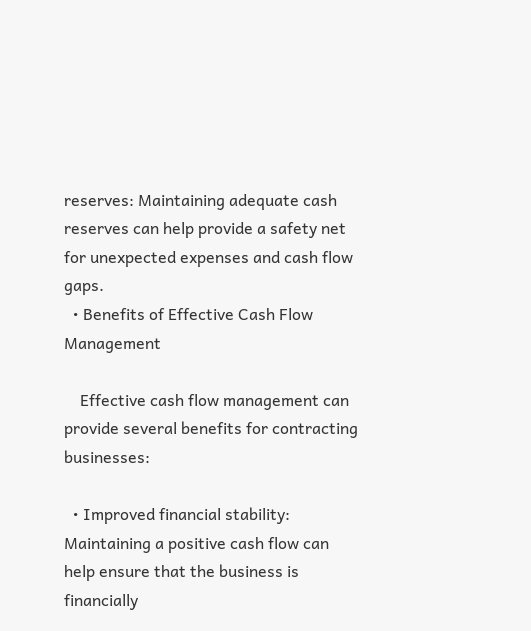reserves: Maintaining adequate cash reserves can help provide a safety net for unexpected expenses and cash flow gaps.
  • Benefits of Effective Cash Flow Management

    Effective cash flow management can provide several benefits for contracting businesses:

  • Improved financial stability: Maintaining a positive cash flow can help ensure that the business is financially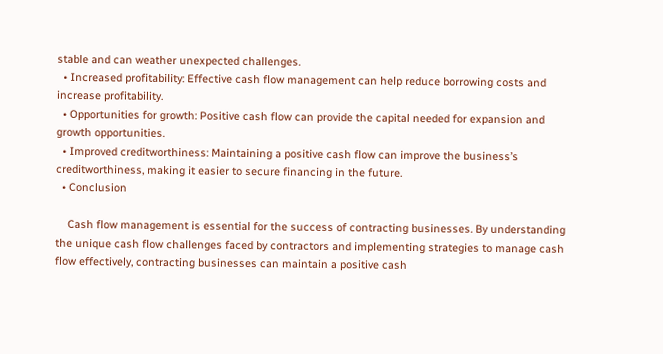stable and can weather unexpected challenges.
  • Increased profitability: Effective cash flow management can help reduce borrowing costs and increase profitability.
  • Opportunities for growth: Positive cash flow can provide the capital needed for expansion and growth opportunities.
  • Improved creditworthiness: Maintaining a positive cash flow can improve the business’s creditworthiness, making it easier to secure financing in the future.
  • Conclusion

    Cash flow management is essential for the success of contracting businesses. By understanding the unique cash flow challenges faced by contractors and implementing strategies to manage cash flow effectively, contracting businesses can maintain a positive cash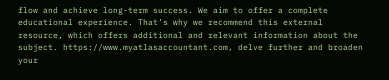flow and achieve long-term success. We aim to offer a complete educational experience. That’s why we recommend this external resource, which offers additional and relevant information about the subject. https://www.myatlasaccountant.com, delve further and broaden your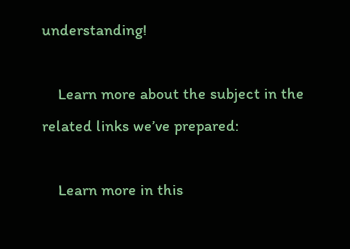understanding!

    Learn more about the subject in the related links we’ve prepared:

    Learn more in this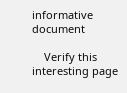informative document

    Verify this interesting page